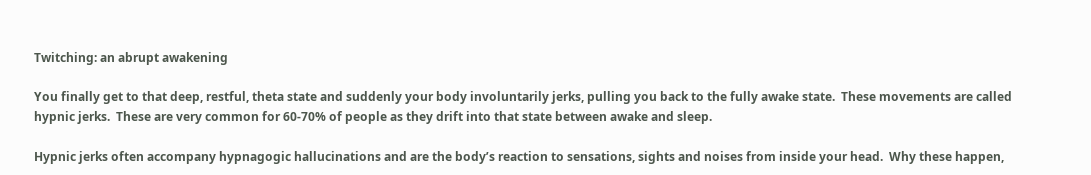Twitching: an abrupt awakening

You finally get to that deep, restful, theta state and suddenly your body involuntarily jerks, pulling you back to the fully awake state.  These movements are called hypnic jerks.  These are very common for 60-70% of people as they drift into that state between awake and sleep.

Hypnic jerks often accompany hypnagogic hallucinations and are the body’s reaction to sensations, sights and noises from inside your head.  Why these happen,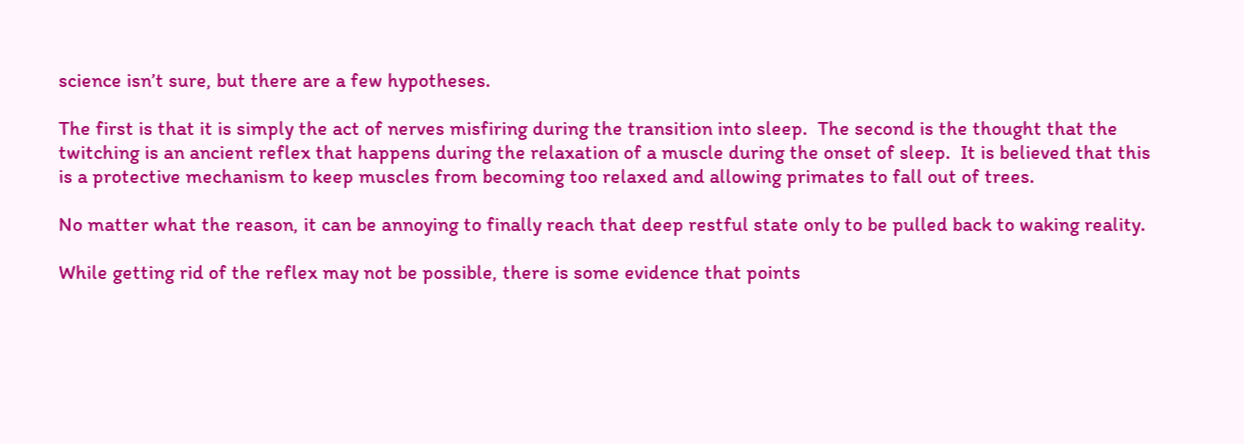science isn’t sure, but there are a few hypotheses.

The first is that it is simply the act of nerves misfiring during the transition into sleep.  The second is the thought that the twitching is an ancient reflex that happens during the relaxation of a muscle during the onset of sleep.  It is believed that this is a protective mechanism to keep muscles from becoming too relaxed and allowing primates to fall out of trees.

No matter what the reason, it can be annoying to finally reach that deep restful state only to be pulled back to waking reality.

While getting rid of the reflex may not be possible, there is some evidence that points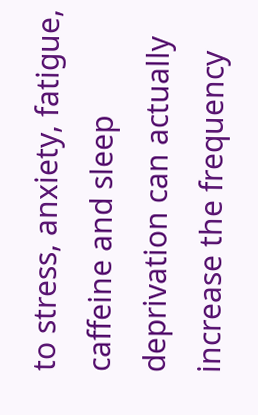to stress, anxiety, fatigue, caffeine and sleep deprivation can actually increase the frequency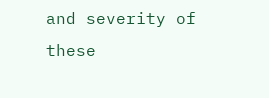and severity of these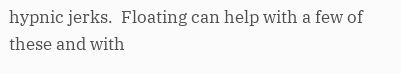hypnic jerks.  Floating can help with a few of these and with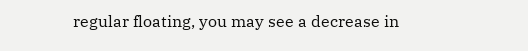regular floating, you may see a decrease in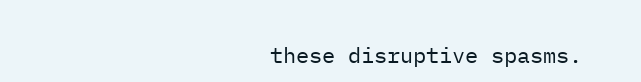these disruptive spasms.